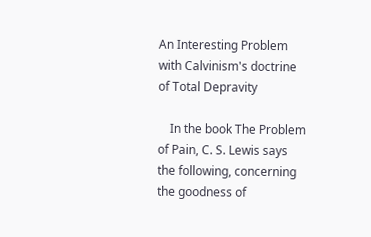An Interesting Problem with Calvinism's doctrine of Total Depravity

    In the book The Problem of Pain, C. S. Lewis says the following, concerning the goodness of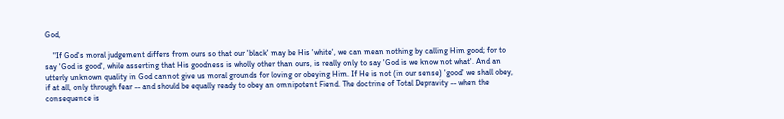God,

    "If God's moral judgement differs from ours so that our 'black' may be His 'white', we can mean nothing by calling Him good; for to say 'God is good', while asserting that His goodness is wholly other than ours, is really only to say 'God is we know not what'. And an utterly unknown quality in God cannot give us moral grounds for loving or obeying Him. If He is not (in our sense) 'good' we shall obey, if at all, only through fear -- and should be equally ready to obey an omnipotent Fiend. The doctrine of Total Depravity -- when the consequence is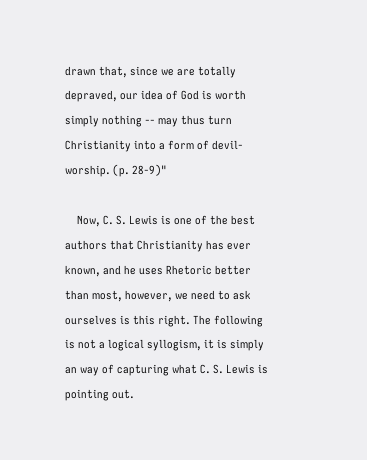drawn that, since we are totally depraved, our idea of God is worth simply nothing -- may thus turn Christianity into a form of devil-worship. (p. 28-9)"

    Now, C. S. Lewis is one of the best authors that Christianity has ever known, and he uses Rhetoric better than most, however, we need to ask ourselves is this right. The following is not a logical syllogism, it is simply an way of capturing what C. S. Lewis is pointing out.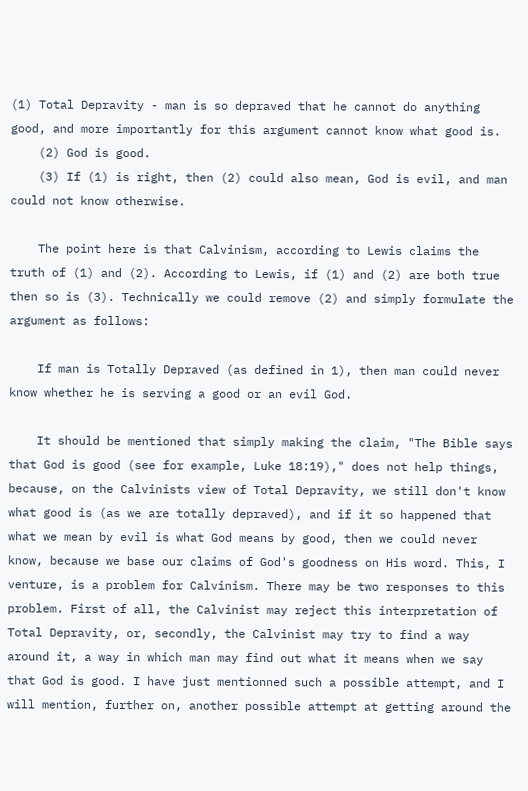(1) Total Depravity - man is so depraved that he cannot do anything good, and more importantly for this argument cannot know what good is.
    (2) God is good.
    (3) If (1) is right, then (2) could also mean, God is evil, and man could not know otherwise.

    The point here is that Calvinism, according to Lewis claims the truth of (1) and (2). According to Lewis, if (1) and (2) are both true then so is (3). Technically we could remove (2) and simply formulate the argument as follows:

    If man is Totally Depraved (as defined in 1), then man could never know whether he is serving a good or an evil God.

    It should be mentioned that simply making the claim, "The Bible says that God is good (see for example, Luke 18:19)," does not help things, because, on the Calvinists view of Total Depravity, we still don't know what good is (as we are totally depraved), and if it so happened that what we mean by evil is what God means by good, then we could never know, because we base our claims of God's goodness on His word. This, I venture, is a problem for Calvinism. There may be two responses to this problem. First of all, the Calvinist may reject this interpretation of Total Depravity, or, secondly, the Calvinist may try to find a way around it, a way in which man may find out what it means when we say that God is good. I have just mentionned such a possible attempt, and I will mention, further on, another possible attempt at getting around the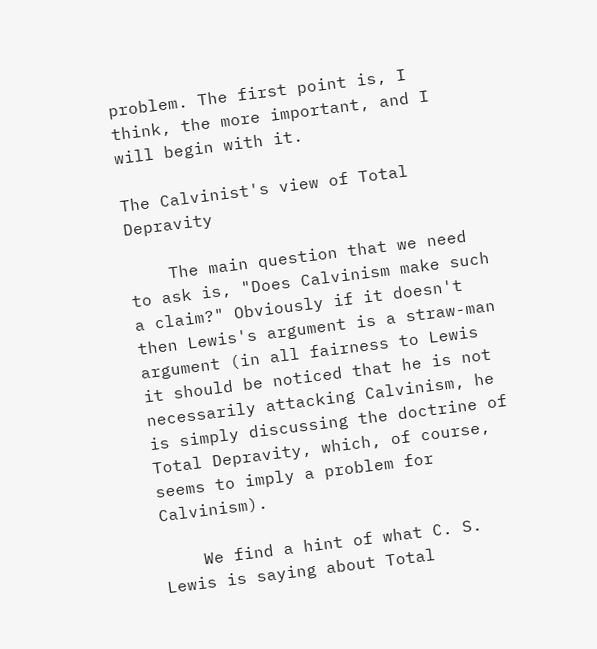problem. The first point is, I think, the more important, and I will begin with it.

The Calvinist's view of Total Depravity

    The main question that we need to ask is, "Does Calvinism make such a claim?" Obviously if it doesn't then Lewis's argument is a straw-man argument (in all fairness to Lewis it should be noticed that he is not necessarily attacking Calvinism, he is simply discussing the doctrine of Total Depravity, which, of course, seems to imply a problem for Calvinism).

    We find a hint of what C. S. Lewis is saying about Total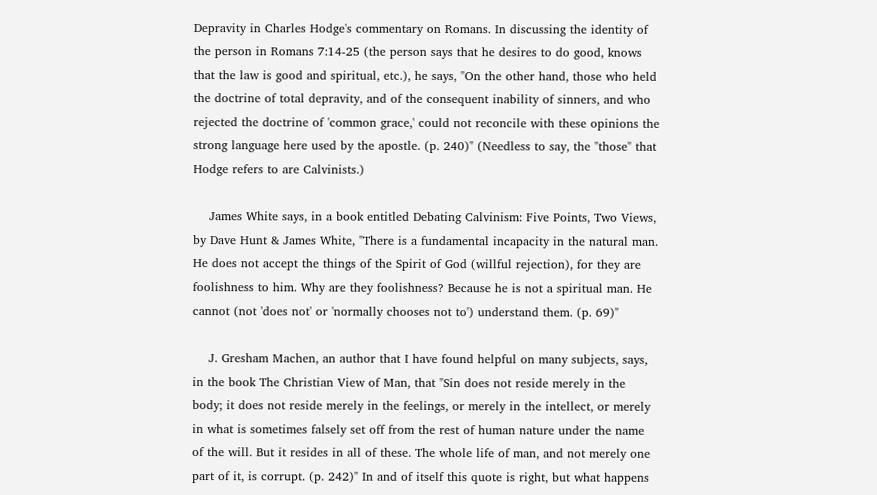Depravity in Charles Hodge's commentary on Romans. In discussing the identity of the person in Romans 7:14-25 (the person says that he desires to do good, knows that the law is good and spiritual, etc.), he says, "On the other hand, those who held the doctrine of total depravity, and of the consequent inability of sinners, and who rejected the doctrine of 'common grace,' could not reconcile with these opinions the strong language here used by the apostle. (p. 240)" (Needless to say, the "those" that Hodge refers to are Calvinists.)

    James White says, in a book entitled Debating Calvinism: Five Points, Two Views, by Dave Hunt & James White, "There is a fundamental incapacity in the natural man. He does not accept the things of the Spirit of God (willful rejection), for they are foolishness to him. Why are they foolishness? Because he is not a spiritual man. He cannot (not 'does not' or 'normally chooses not to') understand them. (p. 69)"

    J. Gresham Machen, an author that I have found helpful on many subjects, says, in the book The Christian View of Man, that "Sin does not reside merely in the body; it does not reside merely in the feelings, or merely in the intellect, or merely in what is sometimes falsely set off from the rest of human nature under the name of the will. But it resides in all of these. The whole life of man, and not merely one part of it, is corrupt. (p. 242)" In and of itself this quote is right, but what happens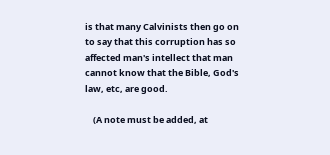is that many Calvinists then go on to say that this corruption has so affected man's intellect that man cannot know that the Bible, God's law, etc, are good.

    (A note must be added, at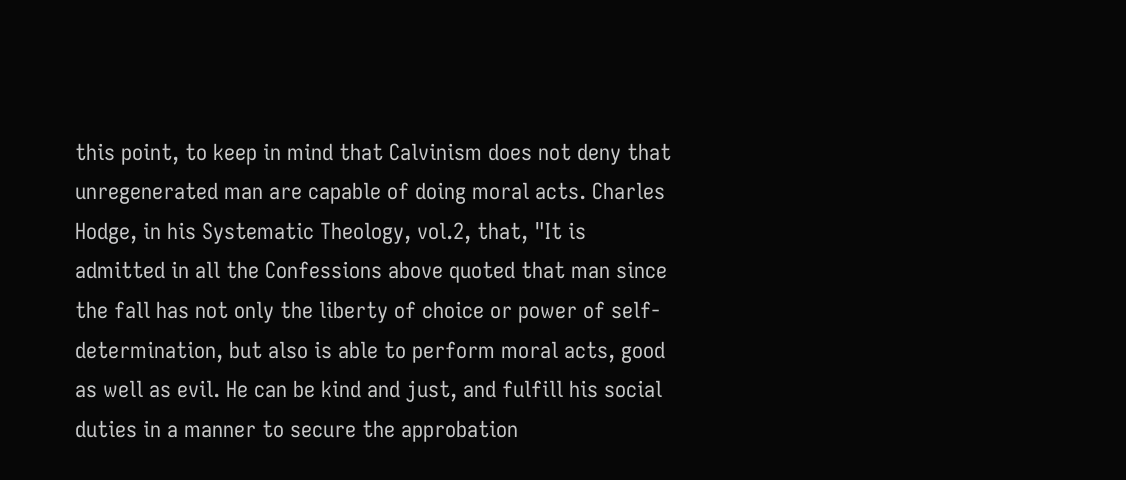this point, to keep in mind that Calvinism does not deny that unregenerated man are capable of doing moral acts. Charles Hodge, in his Systematic Theology, vol.2, that, "It is admitted in all the Confessions above quoted that man since the fall has not only the liberty of choice or power of self-determination, but also is able to perform moral acts, good as well as evil. He can be kind and just, and fulfill his social duties in a manner to secure the approbation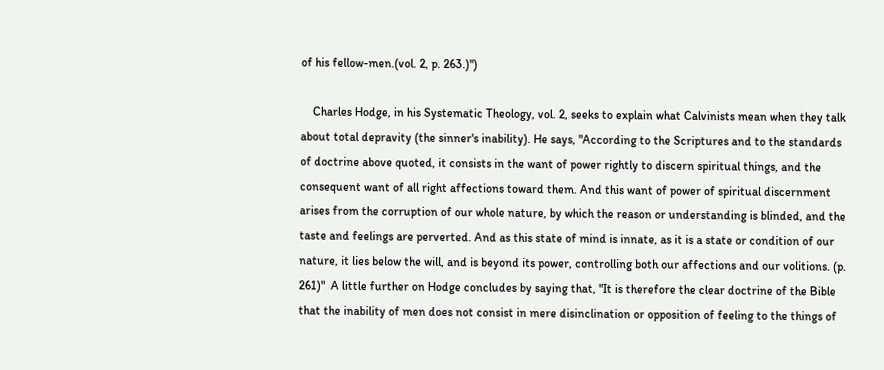of his fellow-men.(vol. 2, p. 263.)")

    Charles Hodge, in his Systematic Theology, vol. 2, seeks to explain what Calvinists mean when they talk about total depravity (the sinner's inability). He says, "According to the Scriptures and to the standards of doctrine above quoted, it consists in the want of power rightly to discern spiritual things, and the consequent want of all right affections toward them. And this want of power of spiritual discernment arises from the corruption of our whole nature, by which the reason or understanding is blinded, and the taste and feelings are perverted. And as this state of mind is innate, as it is a state or condition of our nature, it lies below the will, and is beyond its power, controlling both our affections and our volitions. (p. 261)"  A little further on Hodge concludes by saying that, "It is therefore the clear doctrine of the Bible that the inability of men does not consist in mere disinclination or opposition of feeling to the things of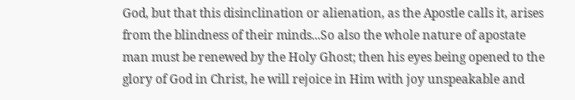God, but that this disinclination or alienation, as the Apostle calls it, arises from the blindness of their minds...So also the whole nature of apostate man must be renewed by the Holy Ghost; then his eyes being opened to the glory of God in Christ, he will rejoice in Him with joy unspeakable and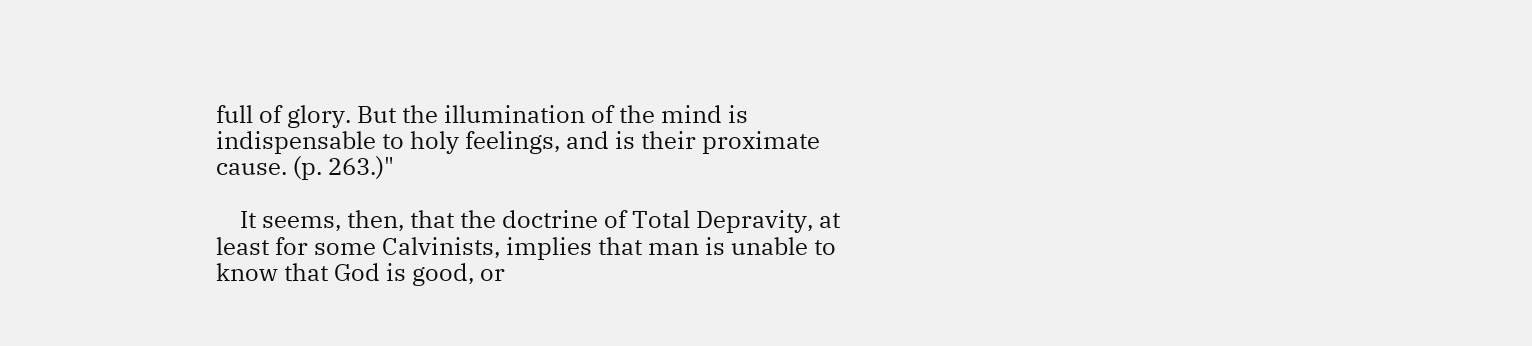full of glory. But the illumination of the mind is indispensable to holy feelings, and is their proximate cause. (p. 263.)"

    It seems, then, that the doctrine of Total Depravity, at least for some Calvinists, implies that man is unable to know that God is good, or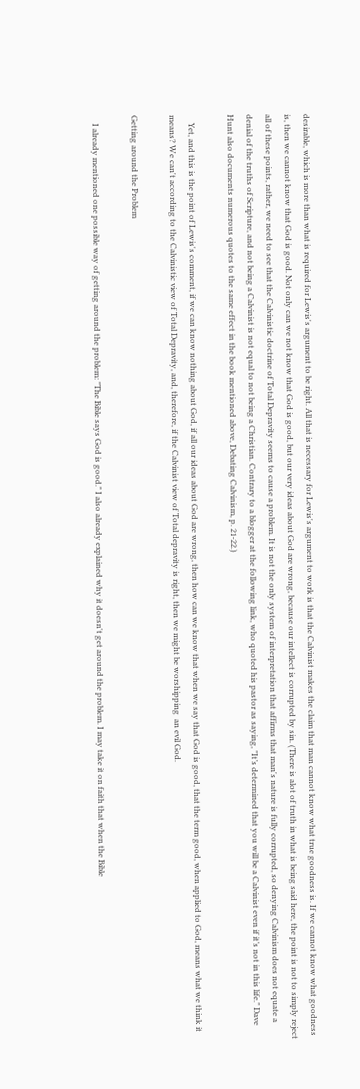desirable, which is more than what is required for Lewis's argument to be right. All that is necessary for Lewis's argument to work is that the Calvinist makes the claim that man cannot know what true goodness is. If we cannot know what goodness is, then we cannot know that God is good. Not only can we not know that God is good, but our very ideas about God are wrong, because our intellect is corrupted by sin. (There is alot of truth in what is being said here, the point is not to simply reject all of these points, rather, we need to see that the Calvinistic doctrine of Total Depravity seems to cause a problem. It is not the only system of interpretation that affirms that man's nature is fully corrupted, so denying Calvinism does not equate a denial of the truths of Scripture, and not being a Calvinist is not equal to not being a Christian. Contrary to a blogger at the following link, who quoted his pastor as saying, "It’s determined that you will be a Calvinist even if it’s not in this life." Dave Hunt also documents numerous quotes to the same effect in the book mentioned above, Debating Calvinism, p. 21-22.)

    Yet, and this is the point of Lewis's comment, if we can know nothing about God, if all our ideas about God are wrong, then how can we know that when we say that God is good, that the term good, when applied to God, means what we think it means? We can't according to the Calvinistic view of Total Depravity, and, therefore, if the Calvinist view of Total depravity is right, then we might be worshipping  an evil God.

Getting around the Problem

    I already mentioned one possible way of getting around the problem: "The Bible says God is good." I also already explained why it doesn't get around the problem. I may take it on faith that when the Bible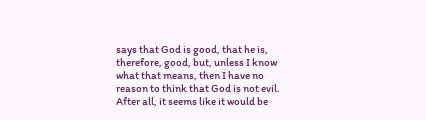says that God is good, that he is, therefore, good, but, unless I know what that means, then I have no reason to think that God is not evil. After all, it seems like it would be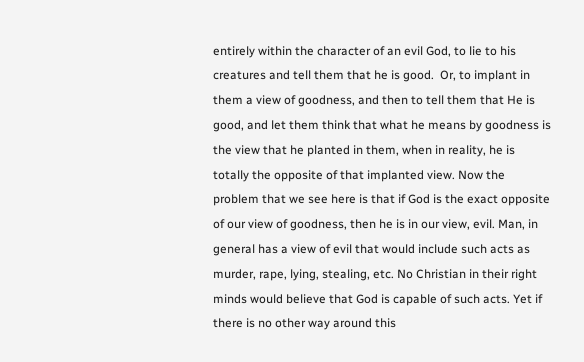entirely within the character of an evil God, to lie to his creatures and tell them that he is good.  Or, to implant in them a view of goodness, and then to tell them that He is good, and let them think that what he means by goodness is the view that he planted in them, when in reality, he is totally the opposite of that implanted view. Now the problem that we see here is that if God is the exact opposite of our view of goodness, then he is in our view, evil. Man, in general has a view of evil that would include such acts as murder, rape, lying, stealing, etc. No Christian in their right minds would believe that God is capable of such acts. Yet if there is no other way around this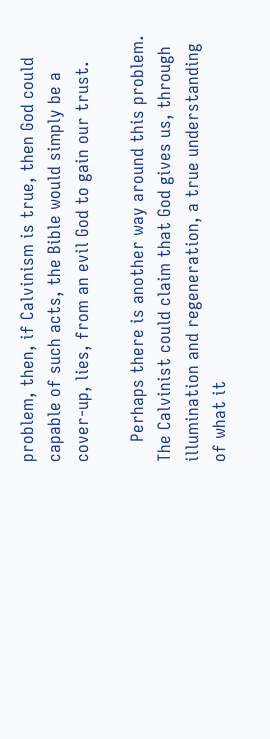problem, then, if Calvinism is true, then God could capable of such acts, the Bible would simply be a cover-up, lies, from an evil God to gain our trust.

    Perhaps there is another way around this problem. The Calvinist could claim that God gives us, through illumination and regeneration, a true understanding of what it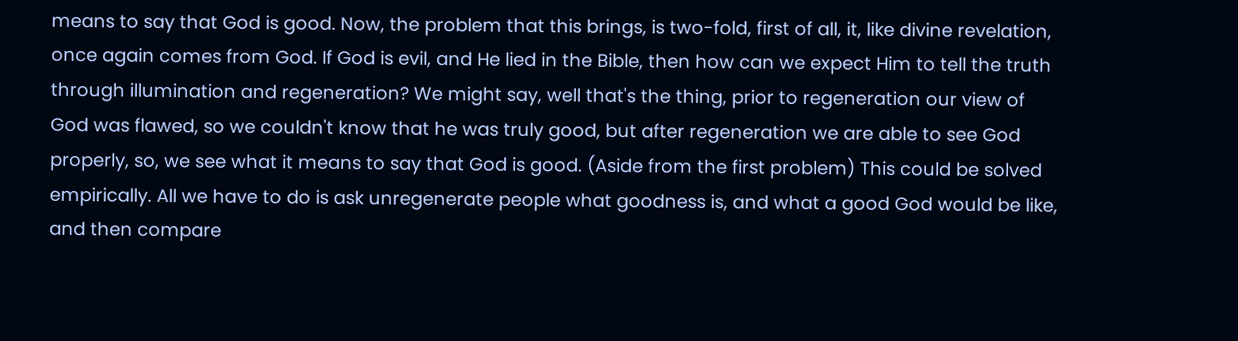means to say that God is good. Now, the problem that this brings, is two-fold, first of all, it, like divine revelation, once again comes from God. If God is evil, and He lied in the Bible, then how can we expect Him to tell the truth through illumination and regeneration? We might say, well that's the thing, prior to regeneration our view of God was flawed, so we couldn't know that he was truly good, but after regeneration we are able to see God properly, so, we see what it means to say that God is good. (Aside from the first problem) This could be solved empirically. All we have to do is ask unregenerate people what goodness is, and what a good God would be like, and then compare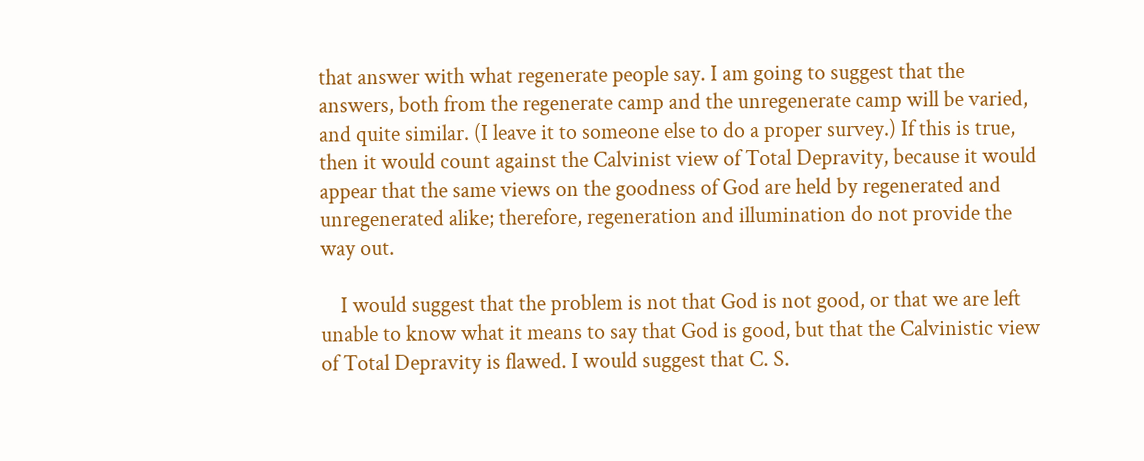that answer with what regenerate people say. I am going to suggest that the answers, both from the regenerate camp and the unregenerate camp will be varied, and quite similar. (I leave it to someone else to do a proper survey.) If this is true, then it would count against the Calvinist view of Total Depravity, because it would appear that the same views on the goodness of God are held by regenerated and unregenerated alike; therefore, regeneration and illumination do not provide the way out.

    I would suggest that the problem is not that God is not good, or that we are left unable to know what it means to say that God is good, but that the Calvinistic view of Total Depravity is flawed. I would suggest that C. S.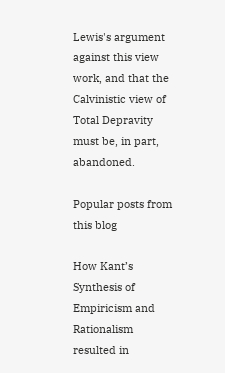Lewis's argument against this view work, and that the Calvinistic view of Total Depravity must be, in part, abandoned.

Popular posts from this blog

How Kant’s Synthesis of Empiricism and Rationalism resulted in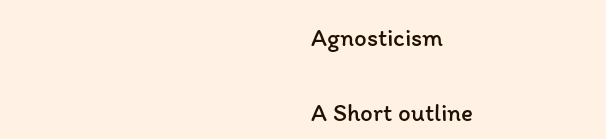Agnosticism

A Short outline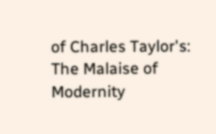of Charles Taylor's: The Malaise of Modernity